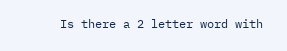Is there a 2 letter word with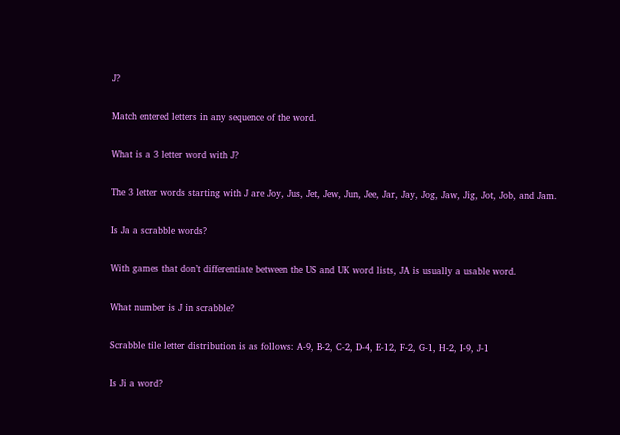J?

Match entered letters in any sequence of the word.

What is a 3 letter word with J?

The 3 letter words starting with J are Joy, Jus, Jet, Jew, Jun, Jee, Jar, Jay, Jog, Jaw, Jig, Jot, Job, and Jam.

Is Ja a scrabble words?

With games that don’t differentiate between the US and UK word lists, JA is usually a usable word.

What number is J in scrabble?

Scrabble tile letter distribution is as follows: A-9, B-2, C-2, D-4, E-12, F-2, G-1, H-2, I-9, J-1

Is Ji a word?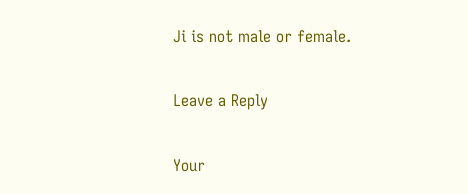Ji is not male or female.

Leave a Reply

Your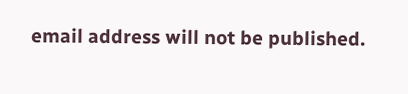email address will not be published.